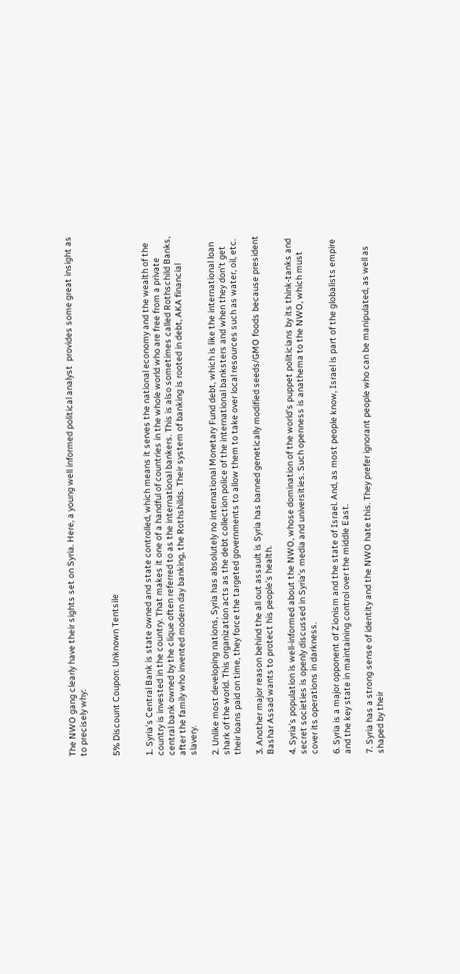The NWO gang clearly have their sights set on Syria. Here, a young well informed political analyst  provides some great insight as to precisely why:


5% Discount Coupon: Unknown Tentsile


1. Syria’s Central Bank is state owned and state controlled, which means it serves the national economy and the wealth of the country is invested in the country. That makes it one of a handful of countries in the whole world who are free from a private central bank owned by the clique often referred to as the international bankers. This is also sometimes called Rothschild Banks, after the family who invented modern day banking, the Rothshilds. Their system of banking is rooted in debt, AKA financial slavery.

2. Unlike most developing nations, Syria has absolutely no international Monetary Fund debt, which is like the international loan shark of the world. This organization acts as the debt collection police of the international banksters and when they don’t get their loans paid on time, they force the targeted governments to allow them to take over local resources such as water, oil, etc.

3. Another major reason behind the all out assault is Syria has banned genetically modified seeds/GMO foods because president Bashar Assad wants to protect his people’s health.

4. Syria’s population is well-informed about the NWO, whose domination of the world’s puppet politicians by its think-tanks and secret societies is openly discussed in Syria’s media and universities. Such openness is anathema to the NWO, which must cover its operations in darkness.

6. Syria is a major opponent of Zionism and the state of Israel. And, as most people know, Israel is part of the globalists empire and the key state in maintaining control over the middle East.

7. Syria has a strong sense of identity and the NWO hate this. They prefer ignorant people who can be manipulated, as well as shaped by their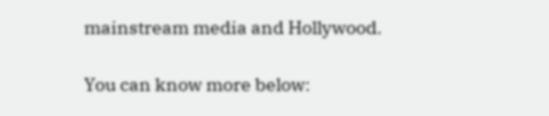mainstream media and Hollywood.

You can know more below: